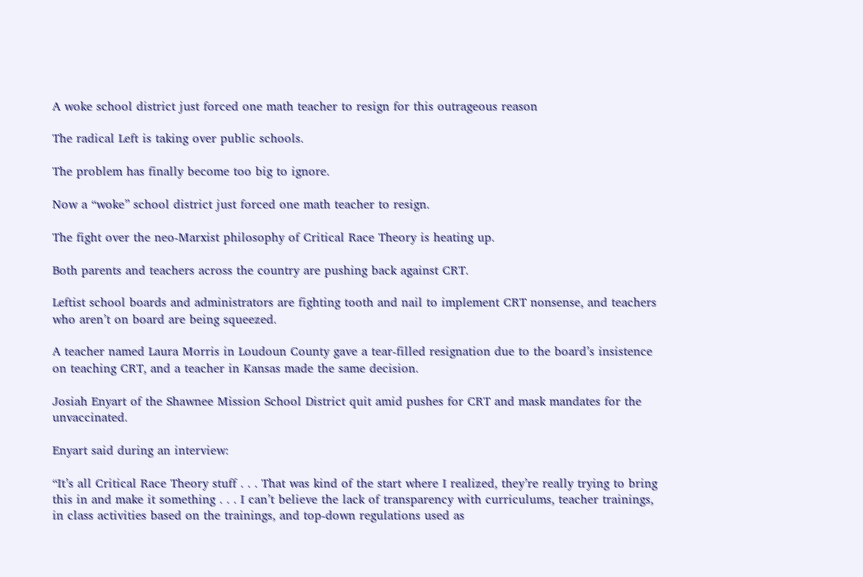A woke school district just forced one math teacher to resign for this outrageous reason

The radical Left is taking over public schools.

The problem has finally become too big to ignore.

Now a “woke” school district just forced one math teacher to resign.

The fight over the neo-Marxist philosophy of Critical Race Theory is heating up.

Both parents and teachers across the country are pushing back against CRT.

Leftist school boards and administrators are fighting tooth and nail to implement CRT nonsense, and teachers who aren’t on board are being squeezed.

A teacher named Laura Morris in Loudoun County gave a tear-filled resignation due to the board’s insistence on teaching CRT, and a teacher in Kansas made the same decision.

Josiah Enyart of the Shawnee Mission School District quit amid pushes for CRT and mask mandates for the unvaccinated.

Enyart said during an interview:

“It’s all Critical Race Theory stuff . . . That was kind of the start where I realized, they’re really trying to bring this in and make it something . . . I can’t believe the lack of transparency with curriculums, teacher trainings, in class activities based on the trainings, and top-down regulations used as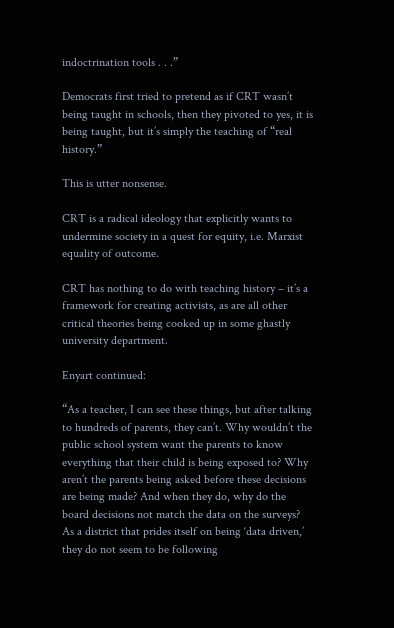indoctrination tools . . .”

Democrats first tried to pretend as if CRT wasn’t being taught in schools, then they pivoted to yes, it is being taught, but it’s simply the teaching of “real history.”

This is utter nonsense.

CRT is a radical ideology that explicitly wants to undermine society in a quest for equity, i.e. Marxist equality of outcome.

CRT has nothing to do with teaching history – it’s a framework for creating activists, as are all other critical theories being cooked up in some ghastly university department.

Enyart continued:

“As a teacher, I can see these things, but after talking to hundreds of parents, they can’t. Why wouldn’t the public school system want the parents to know everything that their child is being exposed to? Why aren’t the parents being asked before these decisions are being made? And when they do, why do the board decisions not match the data on the surveys? As a district that prides itself on being ‘data driven,’ they do not seem to be following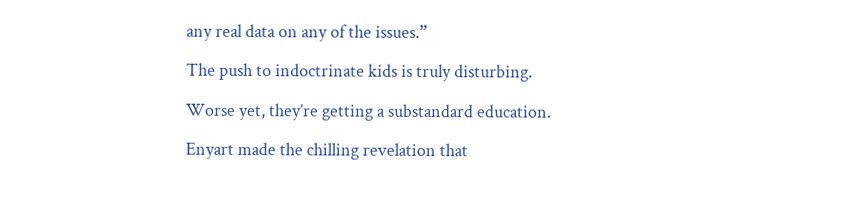any real data on any of the issues.”

The push to indoctrinate kids is truly disturbing.

Worse yet, they’re getting a substandard education.

Enyart made the chilling revelation that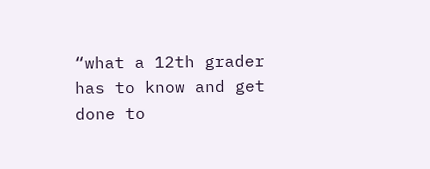“what a 12th grader has to know and get done to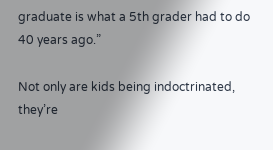graduate is what a 5th grader had to do 40 years ago.”

Not only are kids being indoctrinated, they’re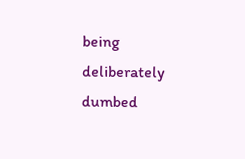being deliberately dumbed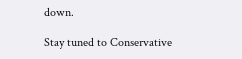down.

Stay tuned to Conservative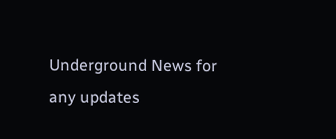Underground News for any updates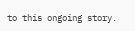to this ongoing story.